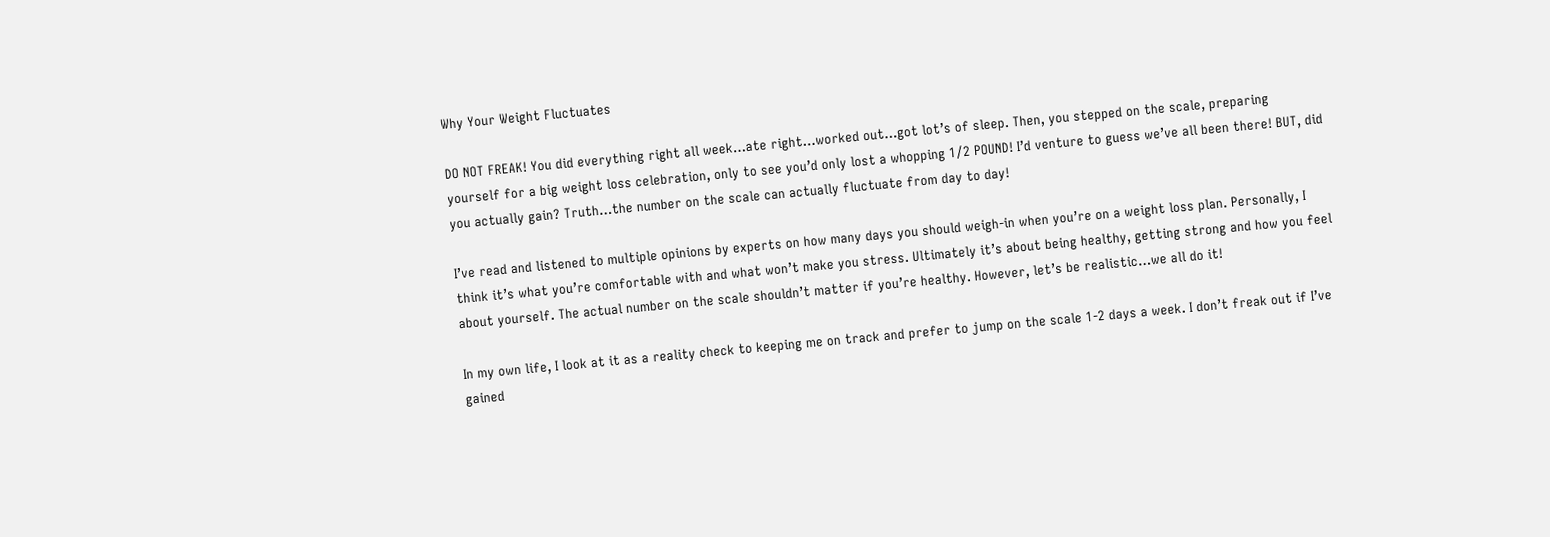Why Your Weight Fluctuates

DO NOT FREAK! You did everything right all week…ate right…worked out…got lot’s of sleep. Then, you stepped on the scale, preparing yourself for a big weight loss celebration, only to see you’d only lost a whopping 1/2 POUND! I’d venture to guess we’ve all been there! BUT, did you actually gain? Truth…the number on the scale can actually fluctuate from day to day!

I’ve read and listened to multiple opinions by experts on how many days you should weigh-in when you’re on a weight loss plan. Personally, I think it’s what you’re comfortable with and what won’t make you stress. Ultimately it’s about being healthy, getting strong and how you feel about yourself. The actual number on the scale shouldn’t matter if you’re healthy. However, let’s be realistic…we all do it!

In my own life, I look at it as a reality check to keeping me on track and prefer to jump on the scale 1-2 days a week. I don’t freak out if I’ve gained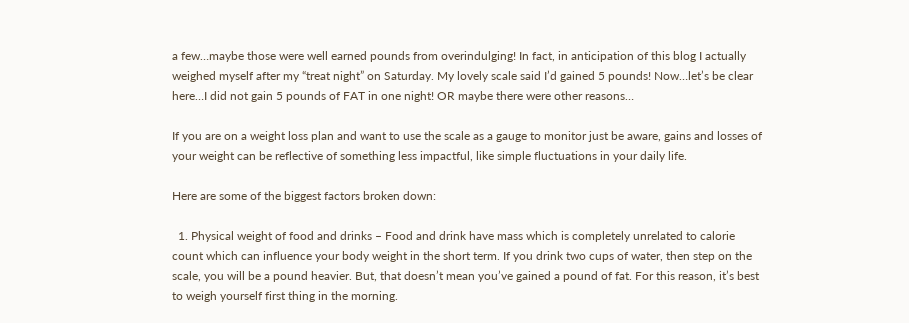a few…maybe those were well earned pounds from overindulging! In fact, in anticipation of this blog I actually weighed myself after my “treat night” on Saturday. My lovely scale said I’d gained 5 pounds! Now…let’s be clear here…I did not gain 5 pounds of FAT in one night! OR maybe there were other reasons…

If you are on a weight loss plan and want to use the scale as a gauge to monitor just be aware, gains and losses of your weight can be reflective of something less impactful, like simple fluctuations in your daily life.

Here are some of the biggest factors broken down:

  1. Physical weight of food and drinks – Food and drink have mass which is completely unrelated to calorie count which can influence your body weight in the short term. If you drink two cups of water, then step on the scale, you will be a pound heavier. But, that doesn’t mean you’ve gained a pound of fat. For this reason, it’s best to weigh yourself first thing in the morning.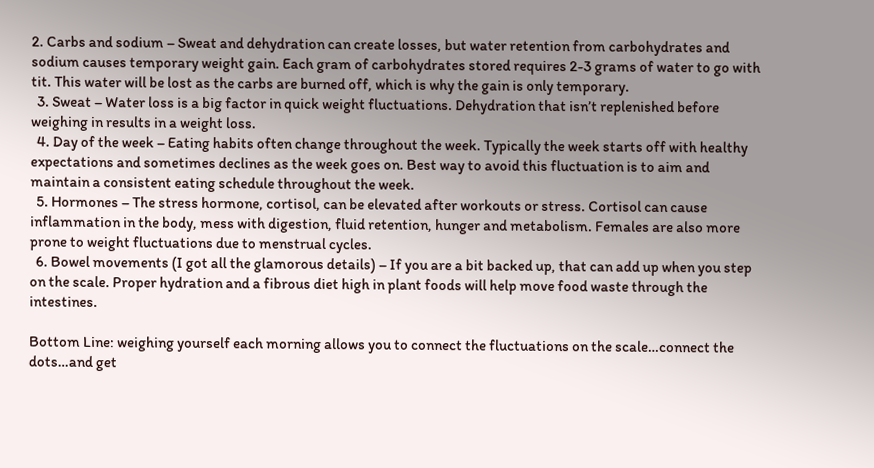2. Carbs and sodium – Sweat and dehydration can create losses, but water retention from carbohydrates and sodium causes temporary weight gain. Each gram of carbohydrates stored requires 2-3 grams of water to go with tit. This water will be lost as the carbs are burned off, which is why the gain is only temporary.
  3. Sweat – Water loss is a big factor in quick weight fluctuations. Dehydration that isn’t replenished before weighing in results in a weight loss.
  4. Day of the week – Eating habits often change throughout the week. Typically the week starts off with healthy expectations and sometimes declines as the week goes on. Best way to avoid this fluctuation is to aim and maintain a consistent eating schedule throughout the week.
  5. Hormones – The stress hormone, cortisol, can be elevated after workouts or stress. Cortisol can cause inflammation in the body, mess with digestion, fluid retention, hunger and metabolism. Females are also more prone to weight fluctuations due to menstrual cycles.
  6. Bowel movements (I got all the glamorous details) – If you are a bit backed up, that can add up when you step on the scale. Proper hydration and a fibrous diet high in plant foods will help move food waste through the intestines.

Bottom Line: weighing yourself each morning allows you to connect the fluctuations on the scale…connect the dots…and get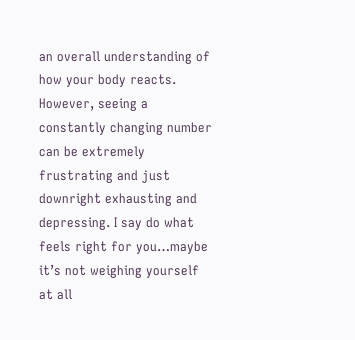an overall understanding of how your body reacts. However, seeing a constantly changing number can be extremely frustrating and just downright exhausting and depressing. I say do what feels right for you…maybe it’s not weighing yourself at all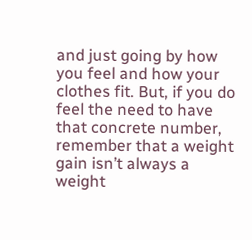and just going by how you feel and how your clothes fit. But, if you do feel the need to have that concrete number, remember that a weight gain isn’t always a weight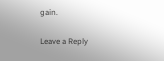gain.

Leave a Reply